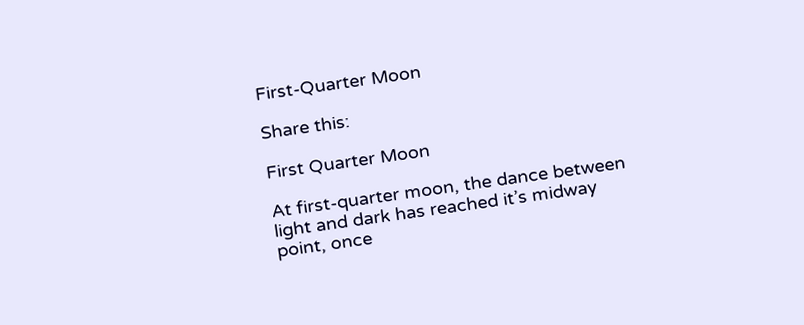First-Quarter Moon

Share this:

First Quarter Moon

At first-quarter moon, the dance between light and dark has reached it’s midway point, once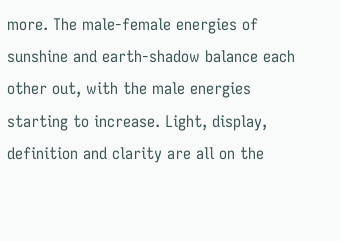more. The male-female energies of sunshine and earth-shadow balance each other out, with the male energies starting to increase. Light, display, definition and clarity are all on the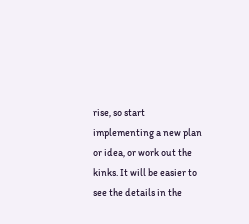rise, so start implementing a new plan or idea, or work out the kinks. It will be easier to see the details in the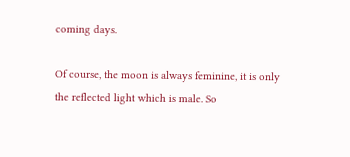coming days.

Of course, the moon is always feminine, it is only the reflected light which is male. So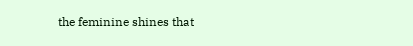the feminine shines that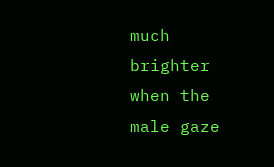much brighter when the male gaze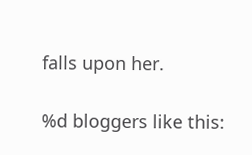falls upon her.

%d bloggers like this: